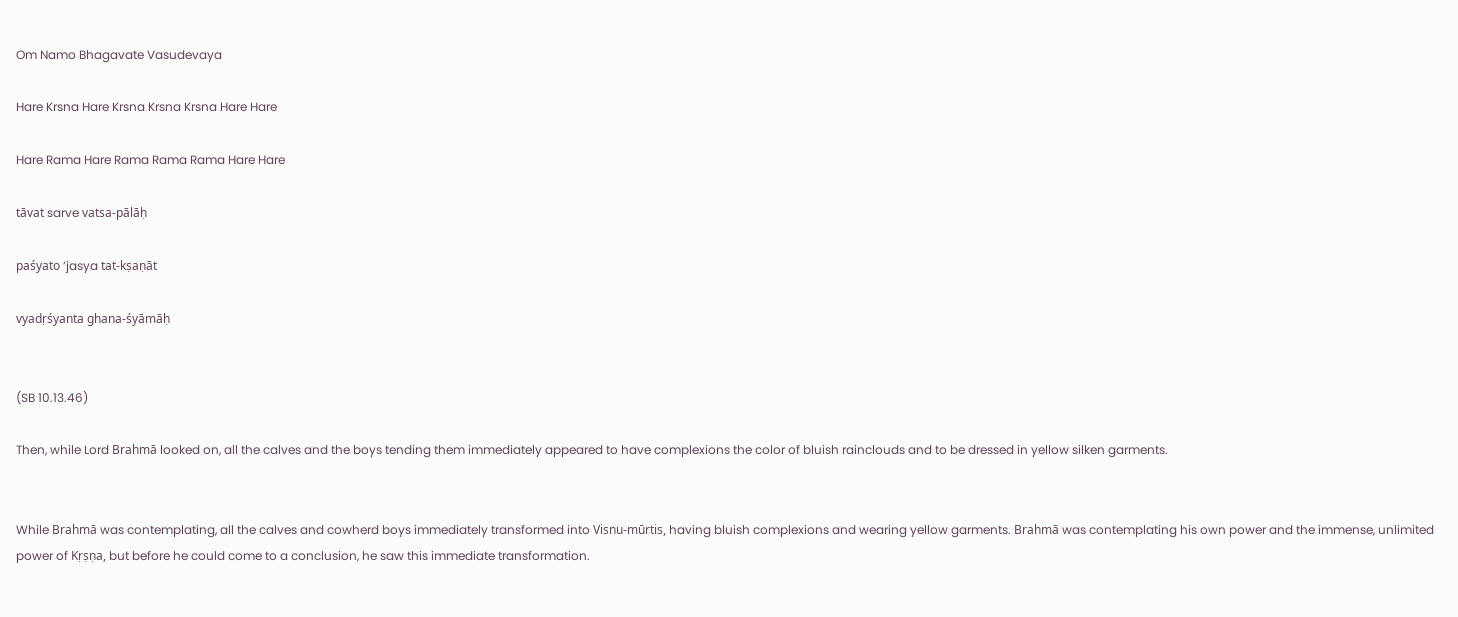Om Namo Bhagavate Vasudevaya

Hare Krsna Hare Krsna Krsna Krsna Hare Hare

Hare Rama Hare Rama Rama Rama Hare Hare

tāvat sarve vatsa-pālāḥ

paśyato ‘jasya tat-kṣaṇāt

vyadṛśyanta ghana-śyāmāḥ


(SB 10.13.46)

Then, while Lord Brahmā looked on, all the calves and the boys tending them immediately appeared to have complexions the color of bluish rainclouds and to be dressed in yellow silken garments.


While Brahmā was contemplating, all the calves and cowherd boys immediately transformed into Visnu-mūrtis, having bluish complexions and wearing yellow garments. Brahmā was contemplating his own power and the immense, unlimited power of Kṛṣṇa, but before he could come to a conclusion, he saw this immediate transformation.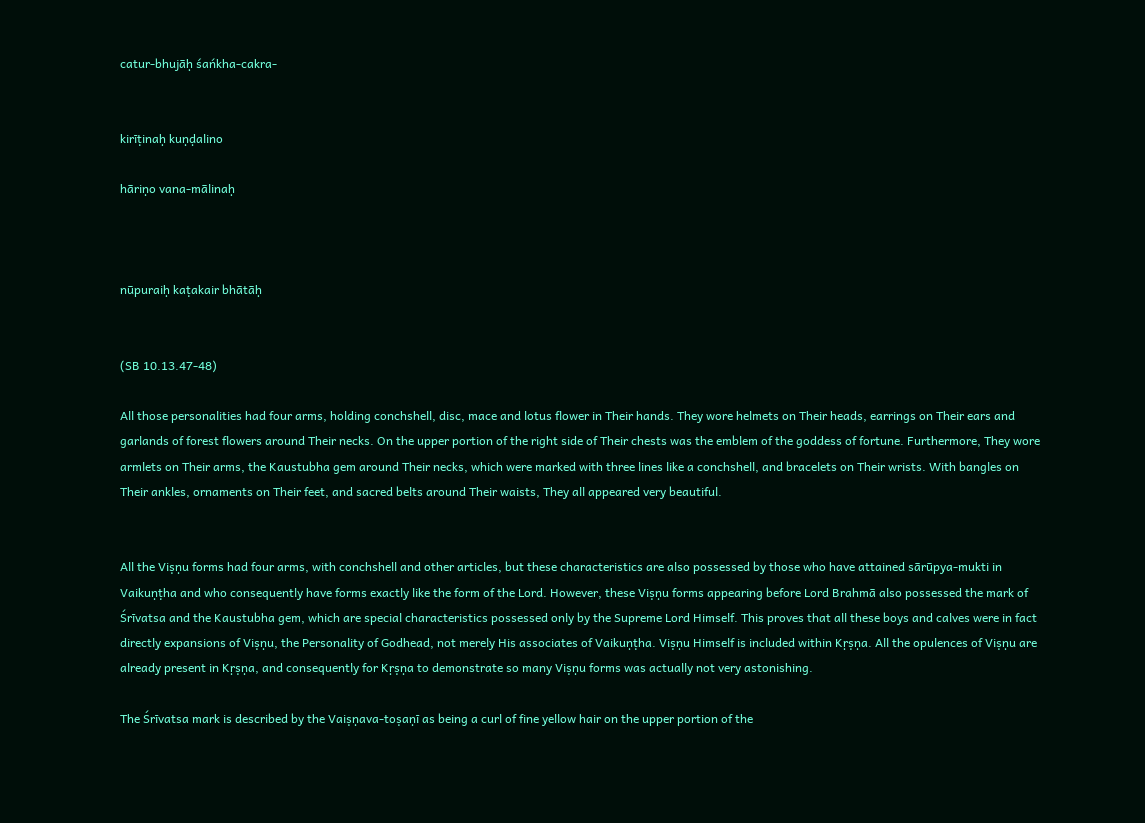catur-bhujāḥ śańkha-cakra-


kirīṭinaḥ kuṇḍalino

hāriṇo vana-mālinaḥ



nūpuraiḥ kaṭakair bhātāḥ


(SB 10.13.47-48)

All those personalities had four arms, holding conchshell, disc, mace and lotus flower in Their hands. They wore helmets on Their heads, earrings on Their ears and garlands of forest flowers around Their necks. On the upper portion of the right side of Their chests was the emblem of the goddess of fortune. Furthermore, They wore armlets on Their arms, the Kaustubha gem around Their necks, which were marked with three lines like a conchshell, and bracelets on Their wrists. With bangles on Their ankles, ornaments on Their feet, and sacred belts around Their waists, They all appeared very beautiful.


All the Viṣṇu forms had four arms, with conchshell and other articles, but these characteristics are also possessed by those who have attained sārūpya-mukti in Vaikuṇṭha and who consequently have forms exactly like the form of the Lord. However, these Viṣṇu forms appearing before Lord Brahmā also possessed the mark of Śrīvatsa and the Kaustubha gem, which are special characteristics possessed only by the Supreme Lord Himself. This proves that all these boys and calves were in fact directly expansions of Viṣṇu, the Personality of Godhead, not merely His associates of Vaikuṇṭha. Viṣṇu Himself is included within Kṛṣṇa. All the opulences of Viṣṇu are already present in Kṛṣṇa, and consequently for Kṛṣṇa to demonstrate so many Viṣṇu forms was actually not very astonishing.

The Śrīvatsa mark is described by the Vaiṣṇava-toṣaṇī as being a curl of fine yellow hair on the upper portion of the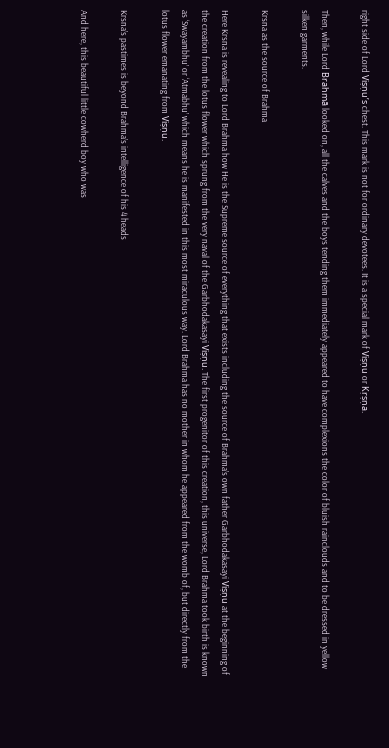right side of Lord Viṣṇu’s chest. This mark is not for ordinary devotees. It is a special mark of Viṣṇu or Kṛṣṇa.

Then, while Lord Brahmā looked on, all the calves and the boys tending them immediately appeared to have complexions the color of bluish rainclouds and to be dressed in yellow silken garments.

Krsna as the source of Brahma

Here Krsna is revealing to Lord Brahma how He is the Supreme source of everything that exists including the source of Brahma’s own father Garbhodakasayi Viṣṇu at the beginning of the creation from the lotus flower which sprung from the very naval of the Garbhodakasayi Viṣṇu. The first progenitor of this creation, this universe, Lord Brahma took birth is known as ‘Swayambhu’ or ‘Atmabhu’ which means he is manifested in this most miraculous way. Lord Brahma has no mother in whom he appeared from the womb of, but directly from the lotus flower emanating from Viṣṇu.

Krsna’s pastimes is beyond Brahma’s intelligence of his 4 heads

And here, this beautiful little cowherd boy who was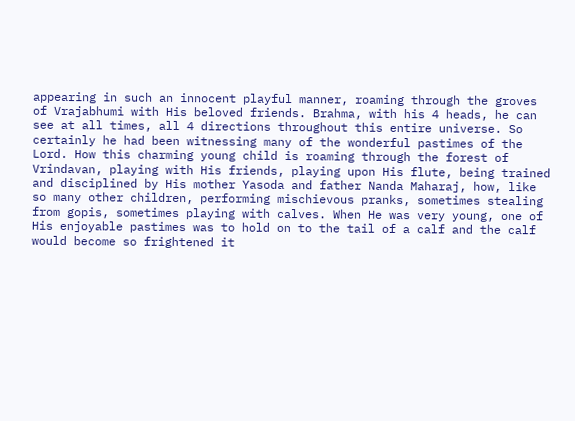appearing in such an innocent playful manner, roaming through the groves of Vrajabhumi with His beloved friends. Brahma, with his 4 heads, he can see at all times, all 4 directions throughout this entire universe. So certainly he had been witnessing many of the wonderful pastimes of the Lord. How this charming young child is roaming through the forest of Vrindavan, playing with His friends, playing upon His flute, being trained and disciplined by His mother Yasoda and father Nanda Maharaj, how, like so many other children, performing mischievous pranks, sometimes stealing from gopis, sometimes playing with calves. When He was very young, one of His enjoyable pastimes was to hold on to the tail of a calf and the calf would become so frightened it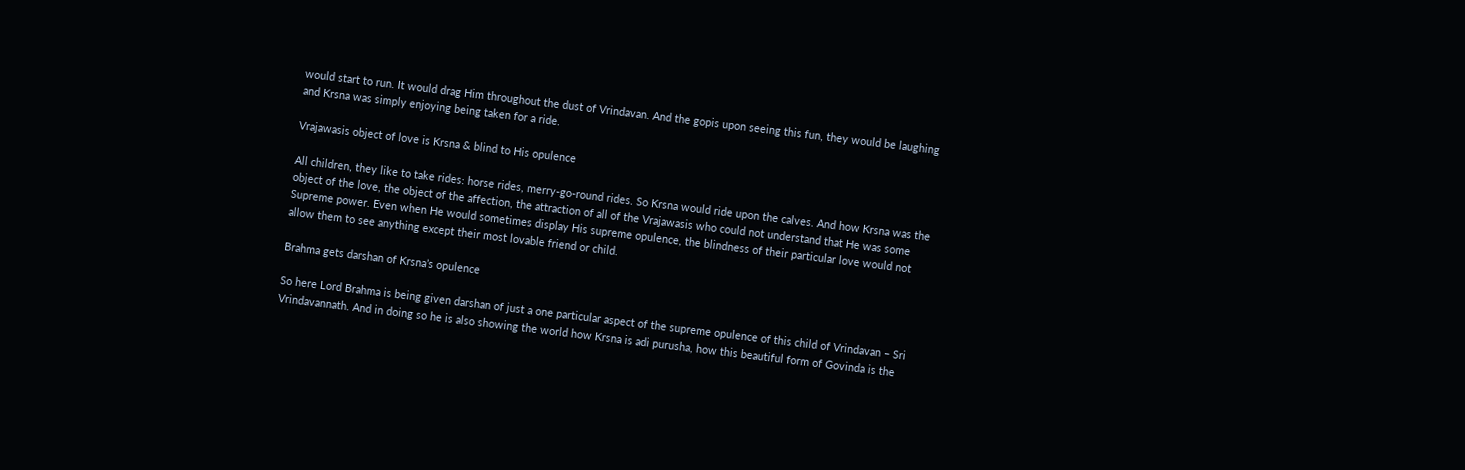would start to run. It would drag Him throughout the dust of Vrindavan. And the gopis upon seeing this fun, they would be laughing and Krsna was simply enjoying being taken for a ride.

Vrajawasis object of love is Krsna & blind to His opulence

All children, they like to take rides: horse rides, merry-go-round rides. So Krsna would ride upon the calves. And how Krsna was the object of the love, the object of the affection, the attraction of all of the Vrajawasis who could not understand that He was some Supreme power. Even when He would sometimes display His supreme opulence, the blindness of their particular love would not allow them to see anything except their most lovable friend or child.

Brahma gets darshan of Krsna’s opulence

So here Lord Brahma is being given darshan of just a one particular aspect of the supreme opulence of this child of Vrindavan – Sri Vrindavannath. And in doing so he is also showing the world how Krsna is adi purusha, how this beautiful form of Govinda is the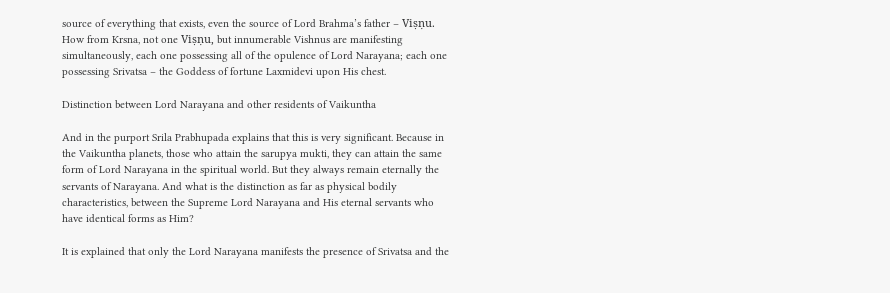source of everything that exists, even the source of Lord Brahma’s father – Viṣṇu. How from Krsna, not one Viṣṇu, but innumerable Vishnus are manifesting simultaneously, each one possessing all of the opulence of Lord Narayana; each one possessing Srivatsa – the Goddess of fortune Laxmidevi upon His chest.

Distinction between Lord Narayana and other residents of Vaikuntha

And in the purport Srila Prabhupada explains that this is very significant. Because in the Vaikuntha planets, those who attain the sarupya mukti, they can attain the same form of Lord Narayana in the spiritual world. But they always remain eternally the servants of Narayana. And what is the distinction as far as physical bodily characteristics, between the Supreme Lord Narayana and His eternal servants who have identical forms as Him?

It is explained that only the Lord Narayana manifests the presence of Srivatsa and the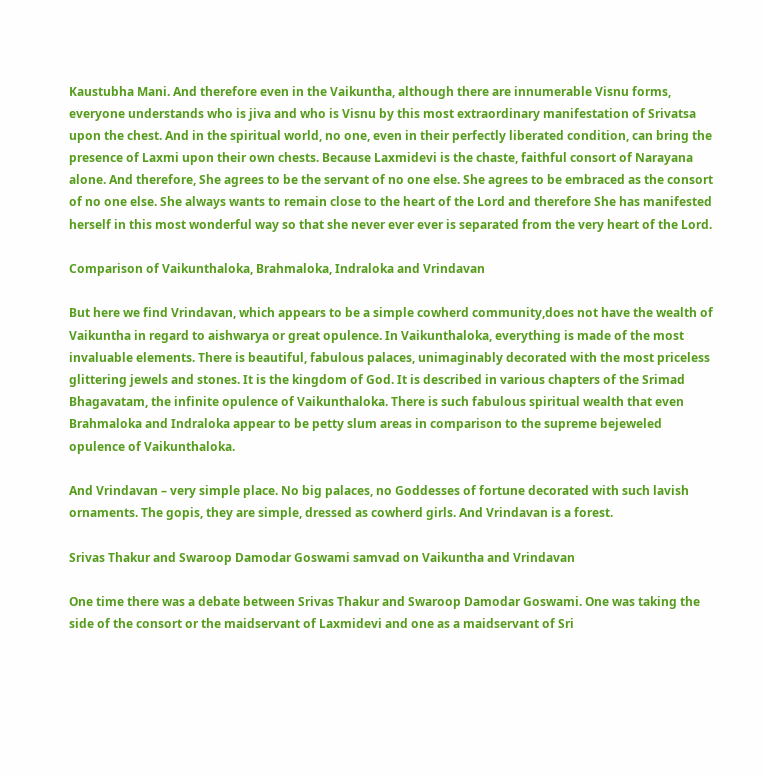Kaustubha Mani. And therefore even in the Vaikuntha, although there are innumerable Visnu forms, everyone understands who is jiva and who is Visnu by this most extraordinary manifestation of Srivatsa upon the chest. And in the spiritual world, no one, even in their perfectly liberated condition, can bring the presence of Laxmi upon their own chests. Because Laxmidevi is the chaste, faithful consort of Narayana alone. And therefore, She agrees to be the servant of no one else. She agrees to be embraced as the consort of no one else. She always wants to remain close to the heart of the Lord and therefore She has manifested herself in this most wonderful way so that she never ever ever is separated from the very heart of the Lord.

Comparison of Vaikunthaloka, Brahmaloka, Indraloka and Vrindavan

But here we find Vrindavan, which appears to be a simple cowherd community,does not have the wealth of Vaikuntha in regard to aishwarya or great opulence. In Vaikunthaloka, everything is made of the most invaluable elements. There is beautiful, fabulous palaces, unimaginably decorated with the most priceless glittering jewels and stones. It is the kingdom of God. It is described in various chapters of the Srimad Bhagavatam, the infinite opulence of Vaikunthaloka. There is such fabulous spiritual wealth that even Brahmaloka and Indraloka appear to be petty slum areas in comparison to the supreme bejeweled opulence of Vaikunthaloka.

And Vrindavan – very simple place. No big palaces, no Goddesses of fortune decorated with such lavish ornaments. The gopis, they are simple, dressed as cowherd girls. And Vrindavan is a forest.

Srivas Thakur and Swaroop Damodar Goswami samvad on Vaikuntha and Vrindavan

One time there was a debate between Srivas Thakur and Swaroop Damodar Goswami. One was taking the side of the consort or the maidservant of Laxmidevi and one as a maidservant of Sri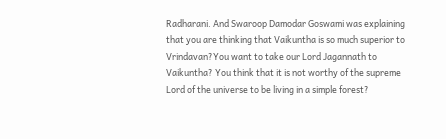Radharani. And Swaroop Damodar Goswami was explaining that you are thinking that Vaikuntha is so much superior to Vrindavan?You want to take our Lord Jagannath to Vaikuntha? You think that it is not worthy of the supreme Lord of the universe to be living in a simple forest?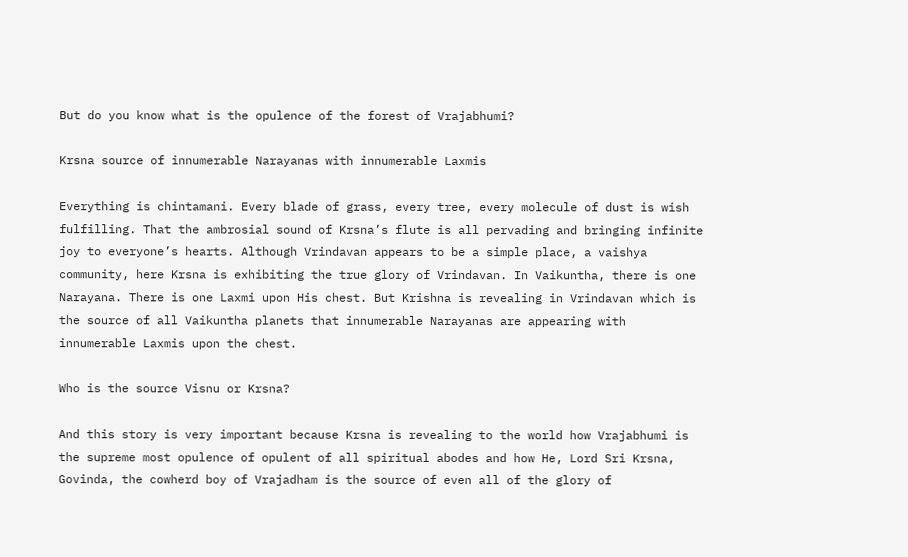But do you know what is the opulence of the forest of Vrajabhumi?

Krsna source of innumerable Narayanas with innumerable Laxmis

Everything is chintamani. Every blade of grass, every tree, every molecule of dust is wish fulfilling. That the ambrosial sound of Krsna’s flute is all pervading and bringing infinite joy to everyone’s hearts. Although Vrindavan appears to be a simple place, a vaishya community, here Krsna is exhibiting the true glory of Vrindavan. In Vaikuntha, there is one Narayana. There is one Laxmi upon His chest. But Krishna is revealing in Vrindavan which is the source of all Vaikuntha planets that innumerable Narayanas are appearing with innumerable Laxmis upon the chest.

Who is the source Visnu or Krsna?

And this story is very important because Krsna is revealing to the world how Vrajabhumi is the supreme most opulence of opulent of all spiritual abodes and how He, Lord Sri Krsna, Govinda, the cowherd boy of Vrajadham is the source of even all of the glory of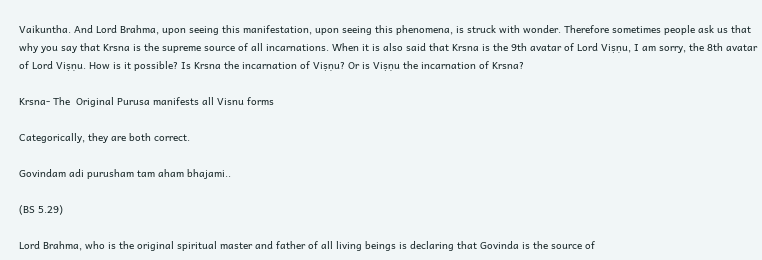Vaikuntha. And Lord Brahma, upon seeing this manifestation, upon seeing this phenomena, is struck with wonder. Therefore sometimes people ask us that why you say that Krsna is the supreme source of all incarnations. When it is also said that Krsna is the 9th avatar of Lord Viṣṇu, I am sorry, the 8th avatar of Lord Viṣṇu. How is it possible? Is Krsna the incarnation of Viṣṇu? Or is Viṣṇu the incarnation of Krsna?

Krsna- The  Original Purusa manifests all Visnu forms

Categorically, they are both correct.

Govindam adi purusham tam aham bhajami..

(BS 5.29)

Lord Brahma, who is the original spiritual master and father of all living beings is declaring that Govinda is the source of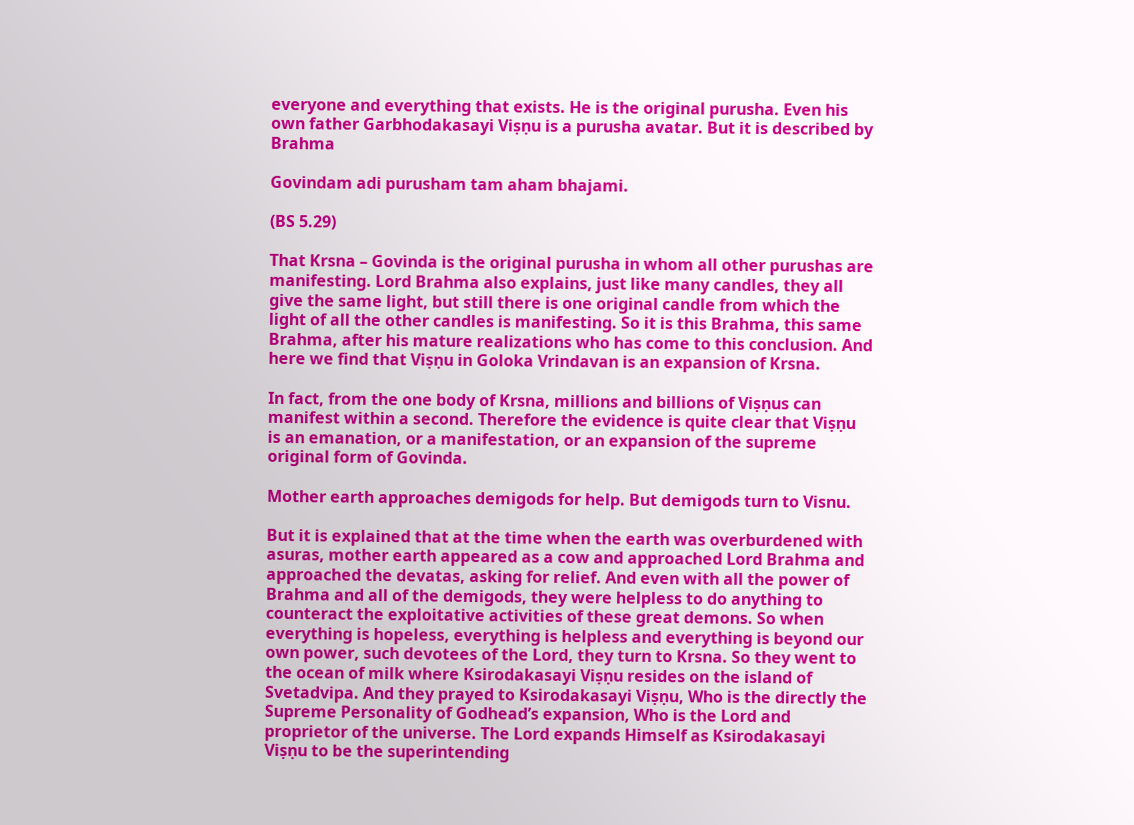everyone and everything that exists. He is the original purusha. Even his own father Garbhodakasayi Viṣṇu is a purusha avatar. But it is described by Brahma

Govindam adi purusham tam aham bhajami.

(BS 5.29)

That Krsna – Govinda is the original purusha in whom all other purushas are manifesting. Lord Brahma also explains, just like many candles, they all give the same light, but still there is one original candle from which the light of all the other candles is manifesting. So it is this Brahma, this same Brahma, after his mature realizations who has come to this conclusion. And here we find that Viṣṇu in Goloka Vrindavan is an expansion of Krsna.

In fact, from the one body of Krsna, millions and billions of Viṣṇus can manifest within a second. Therefore the evidence is quite clear that Viṣṇu is an emanation, or a manifestation, or an expansion of the supreme original form of Govinda.

Mother earth approaches demigods for help. But demigods turn to Visnu.

But it is explained that at the time when the earth was overburdened with asuras, mother earth appeared as a cow and approached Lord Brahma and approached the devatas, asking for relief. And even with all the power of Brahma and all of the demigods, they were helpless to do anything to counteract the exploitative activities of these great demons. So when everything is hopeless, everything is helpless and everything is beyond our own power, such devotees of the Lord, they turn to Krsna. So they went to the ocean of milk where Ksirodakasayi Viṣṇu resides on the island of Svetadvipa. And they prayed to Ksirodakasayi Viṣṇu, Who is the directly the Supreme Personality of Godhead’s expansion, Who is the Lord and proprietor of the universe. The Lord expands Himself as Ksirodakasayi Viṣṇu to be the superintending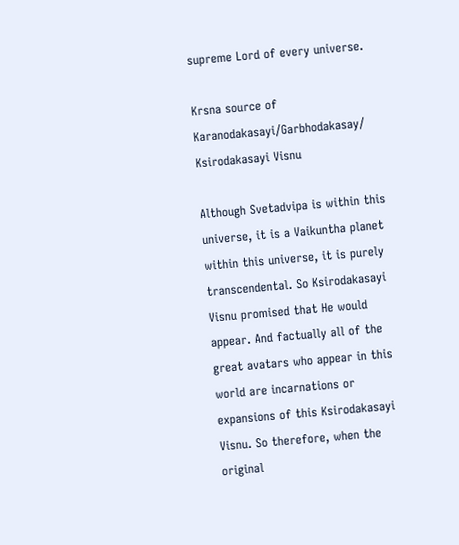supreme Lord of every universe.

Krsna source of Karanodakasayi/Garbhodakasay/ Ksirodakasayi Visnu

Although Svetadvipa is within this universe, it is a Vaikuntha planet within this universe, it is purely transcendental. So Ksirodakasayi Visnu promised that He would appear. And factually all of the great avatars who appear in this world are incarnations or expansions of this Ksirodakasayi Visnu. So therefore, when the original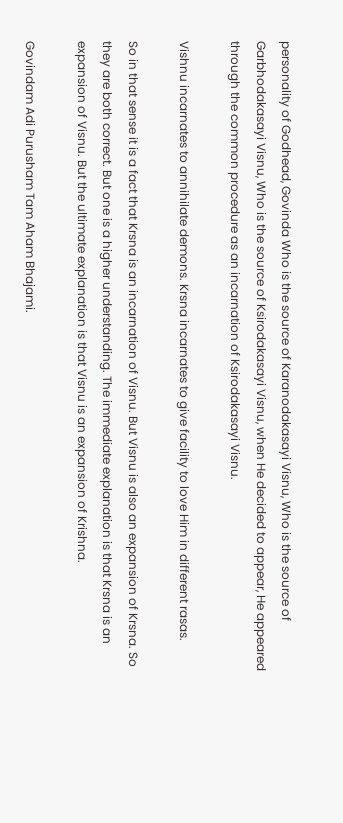personality of Godhead, Govinda Who is the source of Karanodakasayi Visnu, Who is the source of Garbhodakasayi Visnu, Who is the source of Ksirodakasayi Visnu, when He decided to appear, He appeared through the common procedure as an incarnation of Ksirodakasayi Visnu.

Vishnu incarnates to annihilate demons. Krsna incarnates to give facility to love Him in different rasas.

So in that sense it is a fact that Krsna is an incarnation of Visnu. But Visnu is also an expansion of Krsna. So they are both correct. But one is a higher understanding. The immediate explanation is that Krsna is an expansion of Visnu. But the ultimate explanation is that Visnu is an expansion of Krishna.

Govindam Adi Purusham Tam Aham Bhajami.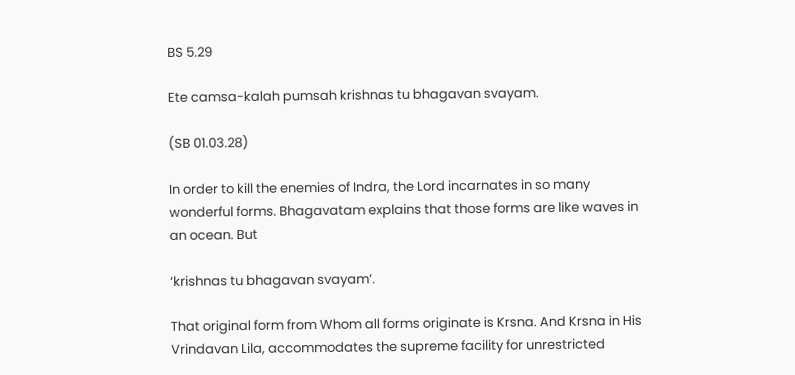BS 5.29

Ete camsa-kalah pumsah krishnas tu bhagavan svayam.

(SB 01.03.28)

In order to kill the enemies of Indra, the Lord incarnates in so many wonderful forms. Bhagavatam explains that those forms are like waves in an ocean. But

‘krishnas tu bhagavan svayam’.

That original form from Whom all forms originate is Krsna. And Krsna in His Vrindavan Lila, accommodates the supreme facility for unrestricted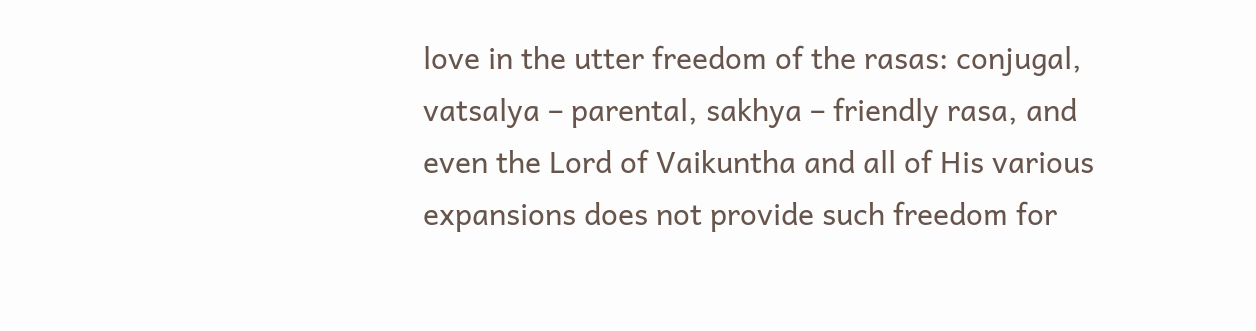love in the utter freedom of the rasas: conjugal, vatsalya – parental, sakhya – friendly rasa, and even the Lord of Vaikuntha and all of His various expansions does not provide such freedom for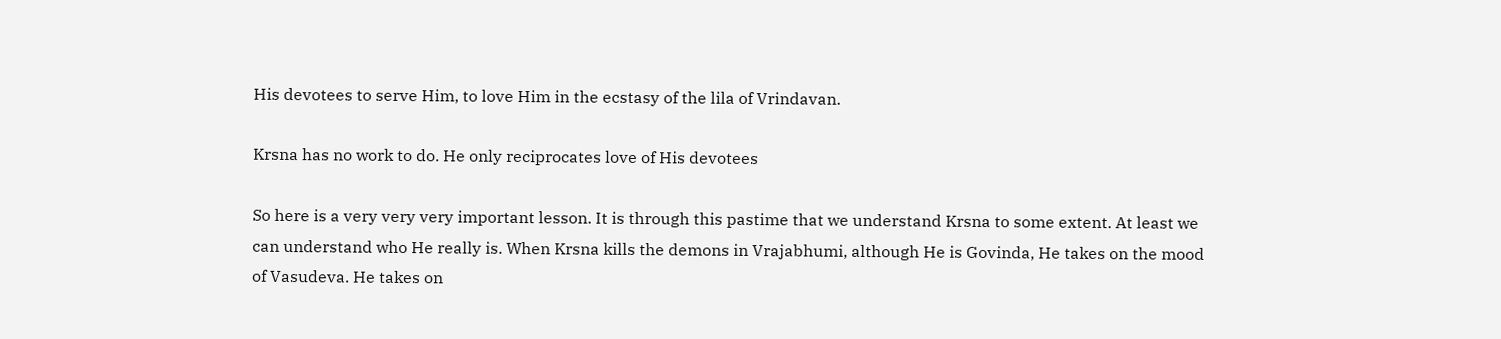His devotees to serve Him, to love Him in the ecstasy of the lila of Vrindavan.

Krsna has no work to do. He only reciprocates love of His devotees

So here is a very very very important lesson. It is through this pastime that we understand Krsna to some extent. At least we can understand who He really is. When Krsna kills the demons in Vrajabhumi, although He is Govinda, He takes on the mood of Vasudeva. He takes on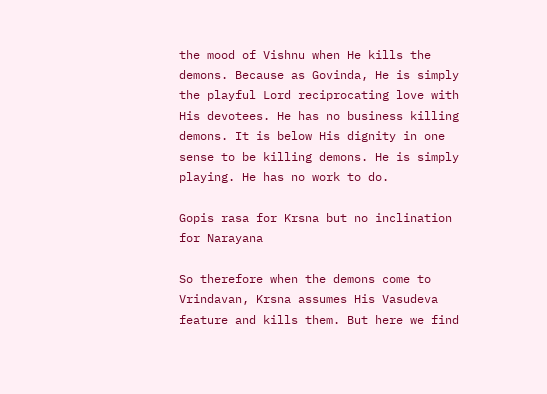the mood of Vishnu when He kills the demons. Because as Govinda, He is simply the playful Lord reciprocating love with His devotees. He has no business killing demons. It is below His dignity in one sense to be killing demons. He is simply playing. He has no work to do.

Gopis rasa for Krsna but no inclination for Narayana

So therefore when the demons come to Vrindavan, Krsna assumes His Vasudeva feature and kills them. But here we find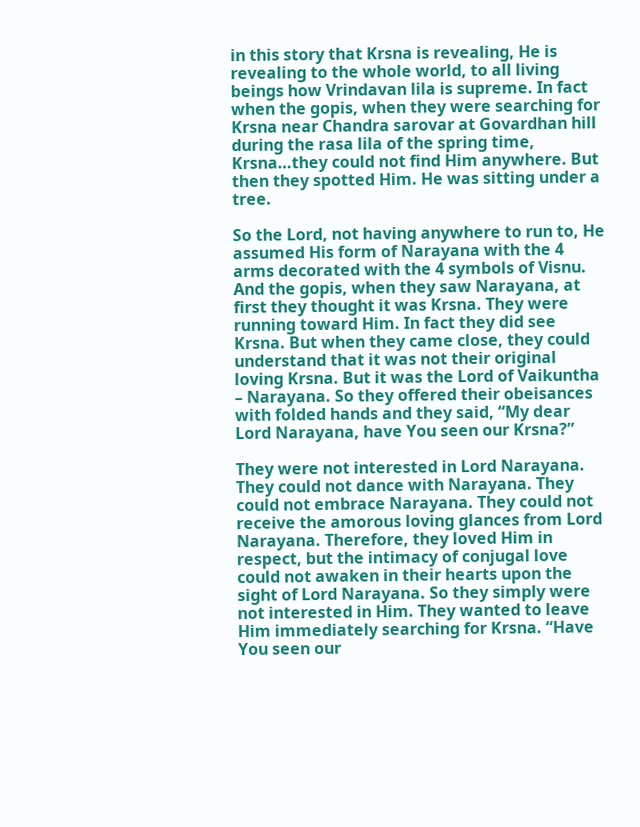in this story that Krsna is revealing, He is revealing to the whole world, to all living beings how Vrindavan lila is supreme. In fact when the gopis, when they were searching for Krsna near Chandra sarovar at Govardhan hill during the rasa lila of the spring time, Krsna…they could not find Him anywhere. But then they spotted Him. He was sitting under a tree.

So the Lord, not having anywhere to run to, He assumed His form of Narayana with the 4 arms decorated with the 4 symbols of Visnu. And the gopis, when they saw Narayana, at first they thought it was Krsna. They were running toward Him. In fact they did see Krsna. But when they came close, they could understand that it was not their original loving Krsna. But it was the Lord of Vaikuntha – Narayana. So they offered their obeisances with folded hands and they said, “My dear Lord Narayana, have You seen our Krsna?”

They were not interested in Lord Narayana. They could not dance with Narayana. They could not embrace Narayana. They could not receive the amorous loving glances from Lord Narayana. Therefore, they loved Him in respect, but the intimacy of conjugal love could not awaken in their hearts upon the sight of Lord Narayana. So they simply were not interested in Him. They wanted to leave Him immediately searching for Krsna. “Have You seen our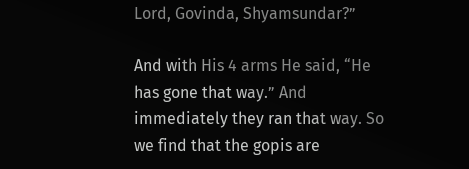Lord, Govinda, Shyamsundar?”

And with His 4 arms He said, “He has gone that way.” And immediately they ran that way. So we find that the gopis are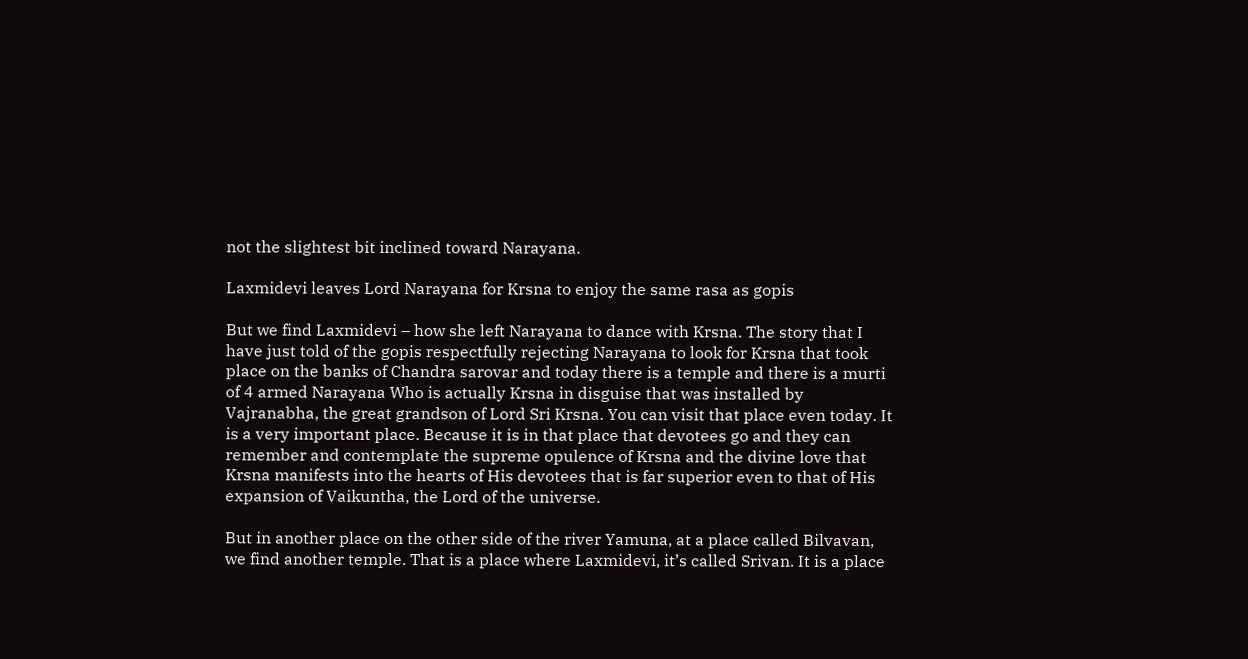not the slightest bit inclined toward Narayana.

Laxmidevi leaves Lord Narayana for Krsna to enjoy the same rasa as gopis

But we find Laxmidevi – how she left Narayana to dance with Krsna. The story that I have just told of the gopis respectfully rejecting Narayana to look for Krsna that took place on the banks of Chandra sarovar and today there is a temple and there is a murti of 4 armed Narayana Who is actually Krsna in disguise that was installed by Vajranabha, the great grandson of Lord Sri Krsna. You can visit that place even today. It is a very important place. Because it is in that place that devotees go and they can remember and contemplate the supreme opulence of Krsna and the divine love that Krsna manifests into the hearts of His devotees that is far superior even to that of His expansion of Vaikuntha, the Lord of the universe.

But in another place on the other side of the river Yamuna, at a place called Bilvavan, we find another temple. That is a place where Laxmidevi, it’s called Srivan. It is a place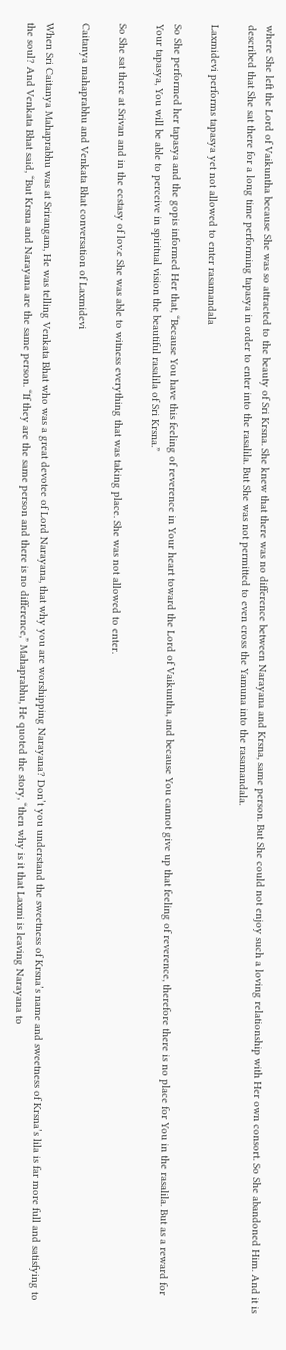where She left the Lord of Vaikuntha because She was so attracted to the beauty of Sri Krsna. She knew that there was no difference between Narayana and Krsna, same person. But She could not enjoy such a loving relationship with Her own consort. So She abandoned Him. And it is described that She sat there for a long time performing tapasya in order to enter into the rasalila. But She was not permitted to even cross the Yamuna into the rasamandala.

Laxmidevi performs tapasya yet not allowed to enter rasamandala

So She performed her tapasya and the gopis informed Her that, “Because You have this feeling of reverence in Your heart toward the Lord of Vaikuntha, and because You cannot give up that feeling of reverence, therefore there is no place for You in the rasalila. But as a reward for Your tapasya, You will be able to perceive in spiritual vision the beautiful rasalila of Sri Krsna.”

So She sat there at Srivan and in the ecstasy of lov.e She was able to witness everything that was taking place. She was not allowed to enter.

Caitanya mahaprabhu and Venkata Bhat conversation of Laxmidevi

When Sri Caitanya Mahaprabhu was at Srirangam, He was telling Venkata Bhat who was a great devotee of Lord Narayana, that why you are worshipping Narayana? Don’t you understand the sweetness of Krsna’s name and sweetness of Krsna’s lila is far more full and satisfying to the soul? And Venkata Bhat said, “But Krsna and Narayana are the same person. “If they are the same person and there is no difference,” Mahaprabhu, He quoted the story, “then why is it that Laxmi is leaving Narayana to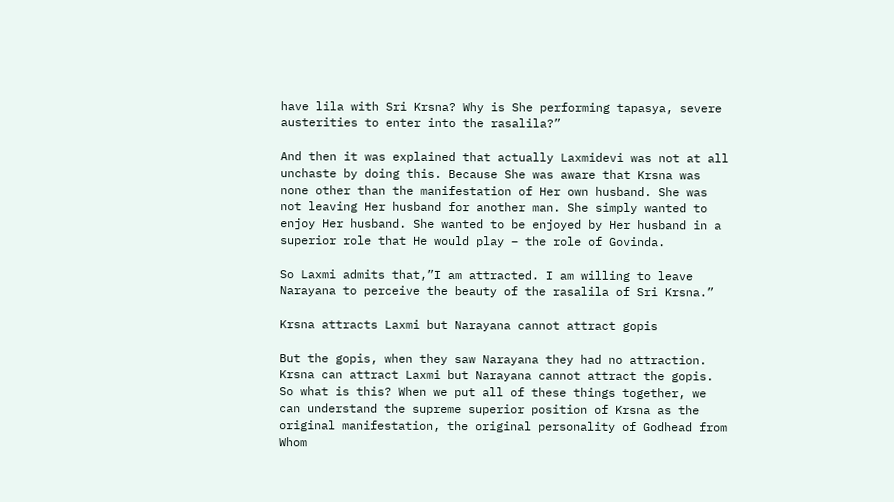have lila with Sri Krsna? Why is She performing tapasya, severe austerities to enter into the rasalila?”

And then it was explained that actually Laxmidevi was not at all unchaste by doing this. Because She was aware that Krsna was none other than the manifestation of Her own husband. She was not leaving Her husband for another man. She simply wanted to enjoy Her husband. She wanted to be enjoyed by Her husband in a superior role that He would play – the role of Govinda.

So Laxmi admits that,”I am attracted. I am willing to leave Narayana to perceive the beauty of the rasalila of Sri Krsna.”

Krsna attracts Laxmi but Narayana cannot attract gopis

But the gopis, when they saw Narayana they had no attraction. Krsna can attract Laxmi but Narayana cannot attract the gopis. So what is this? When we put all of these things together, we can understand the supreme superior position of Krsna as the original manifestation, the original personality of Godhead from Whom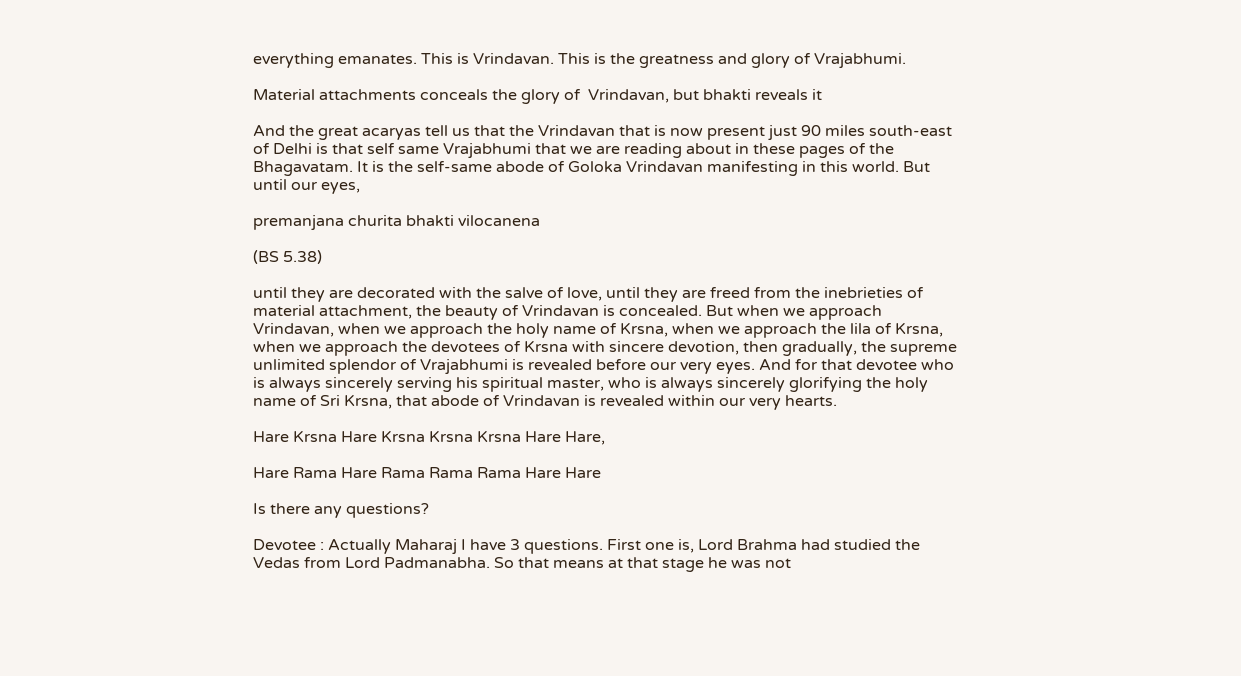everything emanates. This is Vrindavan. This is the greatness and glory of Vrajabhumi.

Material attachments conceals the glory of  Vrindavan, but bhakti reveals it

And the great acaryas tell us that the Vrindavan that is now present just 90 miles south-east of Delhi is that self same Vrajabhumi that we are reading about in these pages of the Bhagavatam. It is the self-same abode of Goloka Vrindavan manifesting in this world. But until our eyes,

premanjana churita bhakti vilocanena

(BS 5.38)

until they are decorated with the salve of love, until they are freed from the inebrieties of material attachment, the beauty of Vrindavan is concealed. But when we approach Vrindavan, when we approach the holy name of Krsna, when we approach the lila of Krsna, when we approach the devotees of Krsna with sincere devotion, then gradually, the supreme unlimited splendor of Vrajabhumi is revealed before our very eyes. And for that devotee who is always sincerely serving his spiritual master, who is always sincerely glorifying the holy name of Sri Krsna, that abode of Vrindavan is revealed within our very hearts.

Hare Krsna Hare Krsna Krsna Krsna Hare Hare,

Hare Rama Hare Rama Rama Rama Hare Hare

Is there any questions?

Devotee : Actually Maharaj I have 3 questions. First one is, Lord Brahma had studied the Vedas from Lord Padmanabha. So that means at that stage he was not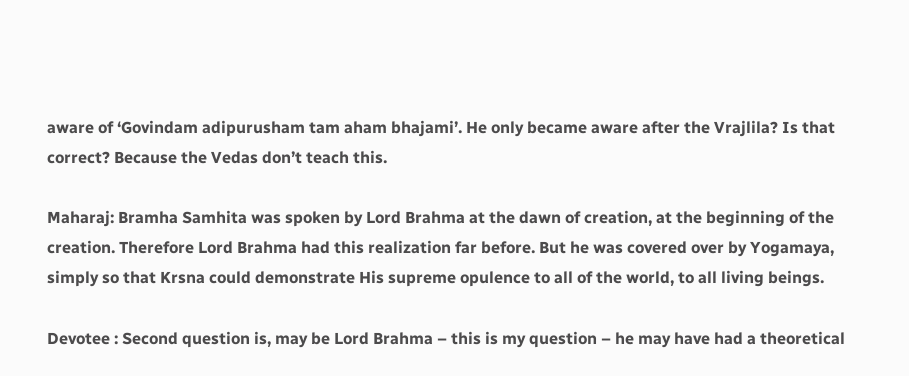aware of ‘Govindam adipurusham tam aham bhajami’. He only became aware after the Vrajlila? Is that correct? Because the Vedas don’t teach this.

Maharaj: Bramha Samhita was spoken by Lord Brahma at the dawn of creation, at the beginning of the creation. Therefore Lord Brahma had this realization far before. But he was covered over by Yogamaya, simply so that Krsna could demonstrate His supreme opulence to all of the world, to all living beings.

Devotee : Second question is, may be Lord Brahma – this is my question – he may have had a theoretical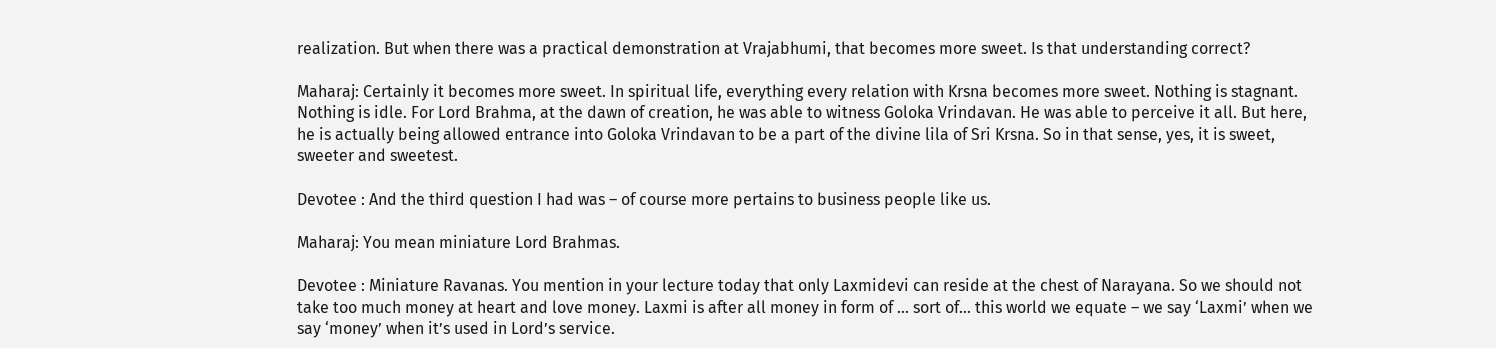realization. But when there was a practical demonstration at Vrajabhumi, that becomes more sweet. Is that understanding correct?

Maharaj: Certainly it becomes more sweet. In spiritual life, everything every relation with Krsna becomes more sweet. Nothing is stagnant. Nothing is idle. For Lord Brahma, at the dawn of creation, he was able to witness Goloka Vrindavan. He was able to perceive it all. But here, he is actually being allowed entrance into Goloka Vrindavan to be a part of the divine lila of Sri Krsna. So in that sense, yes, it is sweet, sweeter and sweetest.

Devotee : And the third question I had was – of course more pertains to business people like us.

Maharaj: You mean miniature Lord Brahmas.

Devotee : Miniature Ravanas. You mention in your lecture today that only Laxmidevi can reside at the chest of Narayana. So we should not take too much money at heart and love money. Laxmi is after all money in form of … sort of… this world we equate – we say ‘Laxmi’ when we say ‘money’ when it’s used in Lord’s service.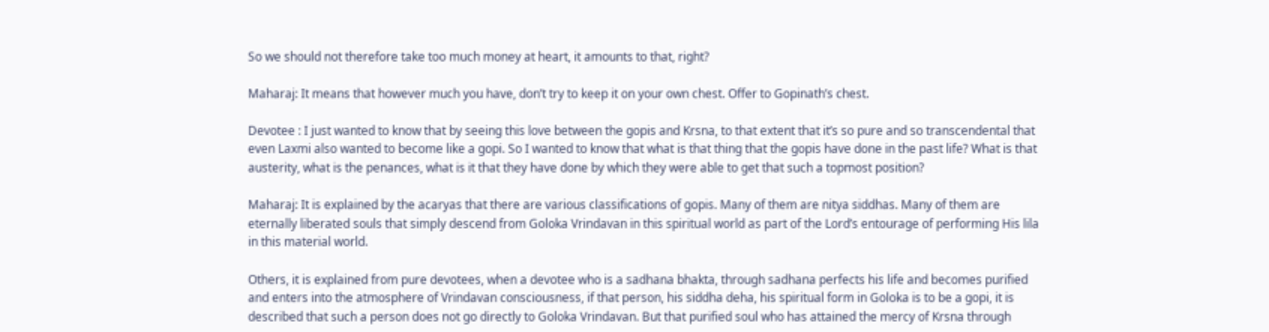So we should not therefore take too much money at heart, it amounts to that, right?

Maharaj: It means that however much you have, don’t try to keep it on your own chest. Offer to Gopinath’s chest.

Devotee : I just wanted to know that by seeing this love between the gopis and Krsna, to that extent that it’s so pure and so transcendental that even Laxmi also wanted to become like a gopi. So I wanted to know that what is that thing that the gopis have done in the past life? What is that austerity, what is the penances, what is it that they have done by which they were able to get that such a topmost position?

Maharaj: It is explained by the acaryas that there are various classifications of gopis. Many of them are nitya siddhas. Many of them are eternally liberated souls that simply descend from Goloka Vrindavan in this spiritual world as part of the Lord’s entourage of performing His lila in this material world.

Others, it is explained from pure devotees, when a devotee who is a sadhana bhakta, through sadhana perfects his life and becomes purified and enters into the atmosphere of Vrindavan consciousness, if that person, his siddha deha, his spiritual form in Goloka is to be a gopi, it is described that such a person does not go directly to Goloka Vrindavan. But that purified soul who has attained the mercy of Krsna through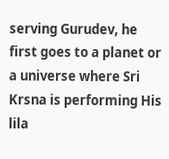serving Gurudev, he first goes to a planet or a universe where Sri Krsna is performing His lila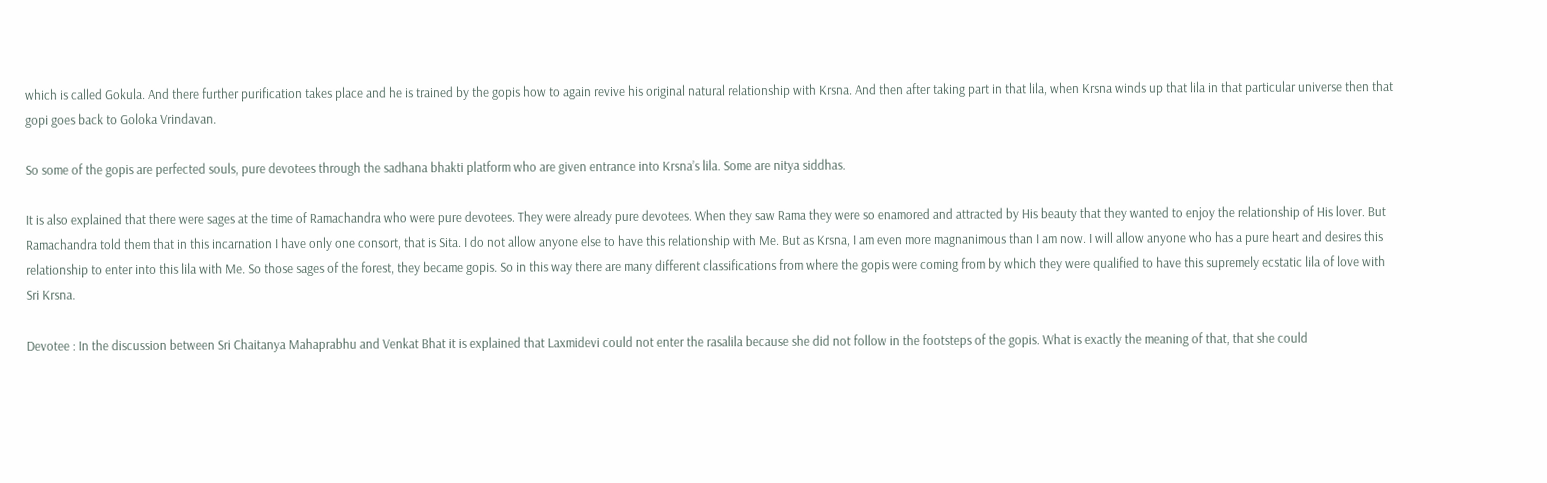which is called Gokula. And there further purification takes place and he is trained by the gopis how to again revive his original natural relationship with Krsna. And then after taking part in that lila, when Krsna winds up that lila in that particular universe then that gopi goes back to Goloka Vrindavan.

So some of the gopis are perfected souls, pure devotees through the sadhana bhakti platform who are given entrance into Krsna’s lila. Some are nitya siddhas.

It is also explained that there were sages at the time of Ramachandra who were pure devotees. They were already pure devotees. When they saw Rama they were so enamored and attracted by His beauty that they wanted to enjoy the relationship of His lover. But Ramachandra told them that in this incarnation I have only one consort, that is Sita. I do not allow anyone else to have this relationship with Me. But as Krsna, I am even more magnanimous than I am now. I will allow anyone who has a pure heart and desires this relationship to enter into this lila with Me. So those sages of the forest, they became gopis. So in this way there are many different classifications from where the gopis were coming from by which they were qualified to have this supremely ecstatic lila of love with Sri Krsna.

Devotee : In the discussion between Sri Chaitanya Mahaprabhu and Venkat Bhat it is explained that Laxmidevi could not enter the rasalila because she did not follow in the footsteps of the gopis. What is exactly the meaning of that, that she could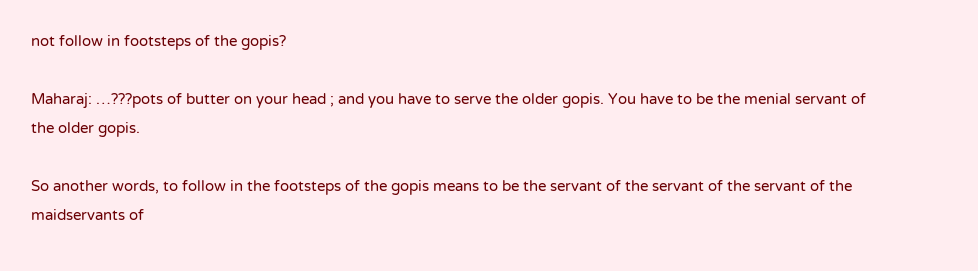not follow in footsteps of the gopis?

Maharaj: …???pots of butter on your head ; and you have to serve the older gopis. You have to be the menial servant of the older gopis.

So another words, to follow in the footsteps of the gopis means to be the servant of the servant of the servant of the maidservants of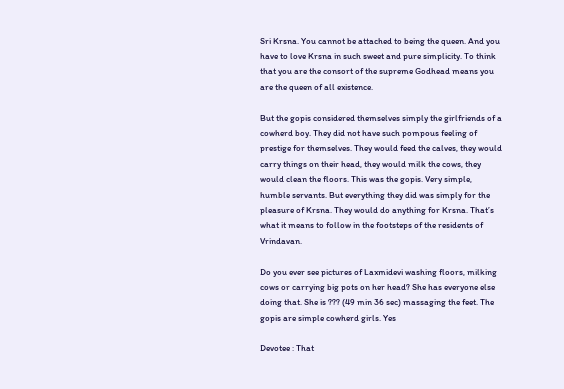Sri Krsna. You cannot be attached to being the queen. And you have to love Krsna in such sweet and pure simplicity. To think that you are the consort of the supreme Godhead means you are the queen of all existence.

But the gopis considered themselves simply the girlfriends of a cowherd boy. They did not have such pompous feeling of prestige for themselves. They would feed the calves, they would carry things on their head, they would milk the cows, they would clean the floors. This was the gopis. Very simple, humble servants. But everything they did was simply for the pleasure of Krsna. They would do anything for Krsna. That’s what it means to follow in the footsteps of the residents of Vrindavan.

Do you ever see pictures of Laxmidevi washing floors, milking cows or carrying big pots on her head? She has everyone else doing that. She is ??? (49 min 36 sec) massaging the feet. The gopis are simple cowherd girls. Yes

Devotee : That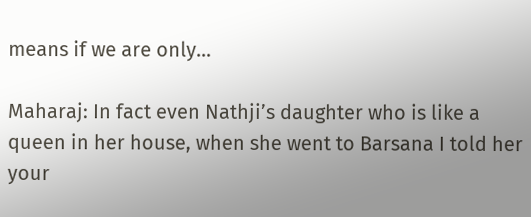means if we are only…

Maharaj: In fact even Nathji’s daughter who is like a queen in her house, when she went to Barsana I told her your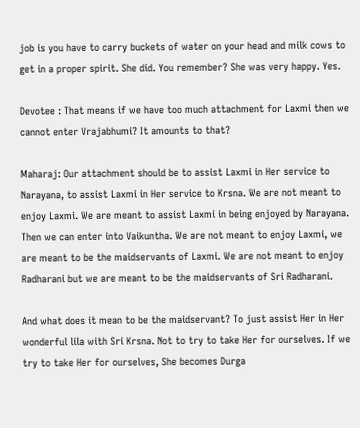job is you have to carry buckets of water on your head and milk cows to get in a proper spirit. She did. You remember? She was very happy. Yes.

Devotee : That means if we have too much attachment for Laxmi then we cannot enter Vrajabhumi? It amounts to that?

Maharaj: Our attachment should be to assist Laxmi in Her service to Narayana, to assist Laxmi in Her service to Krsna. We are not meant to enjoy Laxmi. We are meant to assist Laxmi in being enjoyed by Narayana. Then we can enter into Vaikuntha. We are not meant to enjoy Laxmi, we are meant to be the maidservants of Laxmi. We are not meant to enjoy Radharani but we are meant to be the maidservants of Sri Radharani.

And what does it mean to be the maidservant? To just assist Her in Her wonderful lila with Sri Krsna. Not to try to take Her for ourselves. If we try to take Her for ourselves, She becomes Durga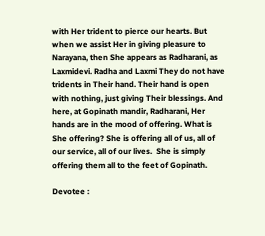with Her trident to pierce our hearts. But when we assist Her in giving pleasure to Narayana, then She appears as Radharani, as Laxmidevi. Radha and Laxmi They do not have tridents in Their hand. Their hand is open with nothing, just giving Their blessings. And here, at Gopinath mandir, Radharani, Her hands are in the mood of offering. What is She offering? She is offering all of us, all of our service, all of our lives.  She is simply offering them all to the feet of Gopinath.

Devotee :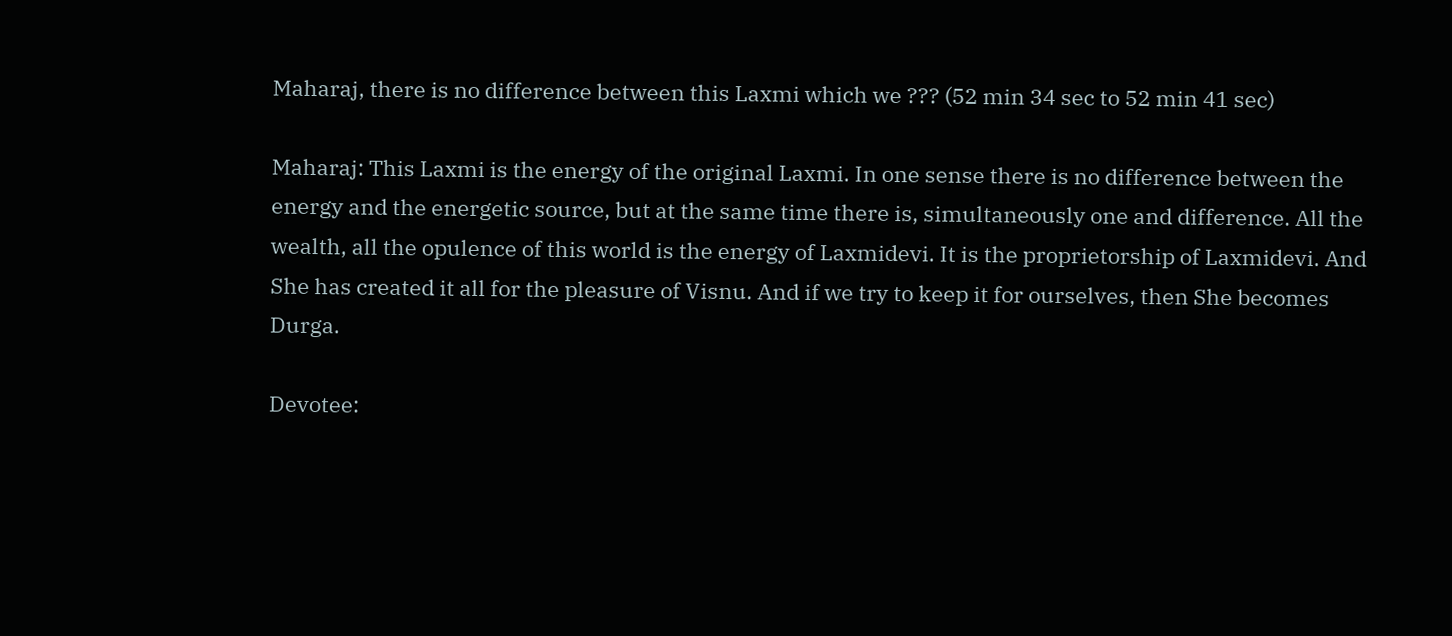Maharaj, there is no difference between this Laxmi which we ??? (52 min 34 sec to 52 min 41 sec)

Maharaj: This Laxmi is the energy of the original Laxmi. In one sense there is no difference between the energy and the energetic source, but at the same time there is, simultaneously one and difference. All the wealth, all the opulence of this world is the energy of Laxmidevi. It is the proprietorship of Laxmidevi. And She has created it all for the pleasure of Visnu. And if we try to keep it for ourselves, then She becomes Durga.

Devotee: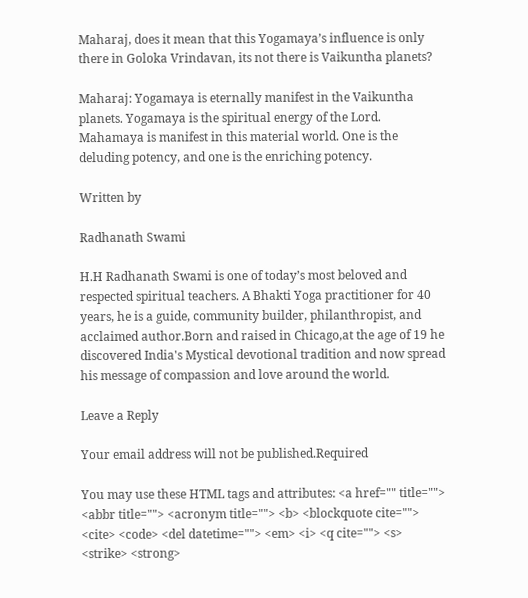Maharaj, does it mean that this Yogamaya’s influence is only there in Goloka Vrindavan, its not there is Vaikuntha planets?

Maharaj: Yogamaya is eternally manifest in the Vaikuntha planets. Yogamaya is the spiritual energy of the Lord. Mahamaya is manifest in this material world. One is the deluding potency, and one is the enriching potency.

Written by

Radhanath Swami

H.H Radhanath Swami is one of today’s most beloved and respected spiritual teachers. A Bhakti Yoga practitioner for 40 years, he is a guide, community builder, philanthropist, and acclaimed author.Born and raised in Chicago,at the age of 19 he discovered India's Mystical devotional tradition and now spread his message of compassion and love around the world.

Leave a Reply

Your email address will not be published.Required

You may use these HTML tags and attributes: <a href="" title=""> <abbr title=""> <acronym title=""> <b> <blockquote cite=""> <cite> <code> <del datetime=""> <em> <i> <q cite=""> <s> <strike> <strong>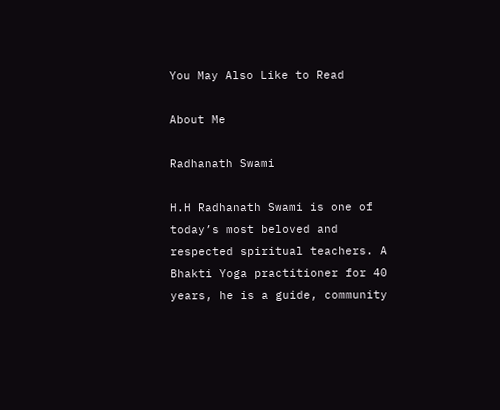You May Also Like to Read

About Me

Radhanath Swami

H.H Radhanath Swami is one of today’s most beloved and respected spiritual teachers. A Bhakti Yoga practitioner for 40 years, he is a guide, community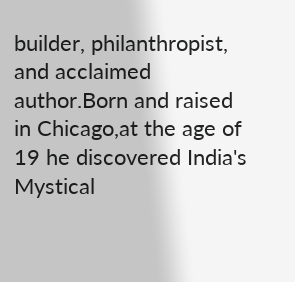builder, philanthropist, and acclaimed author.Born and raised in Chicago,at the age of 19 he discovered India's Mystical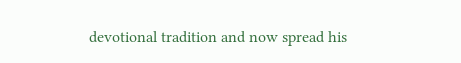devotional tradition and now spread his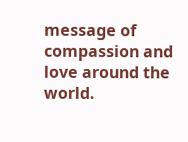message of compassion and love around the world.